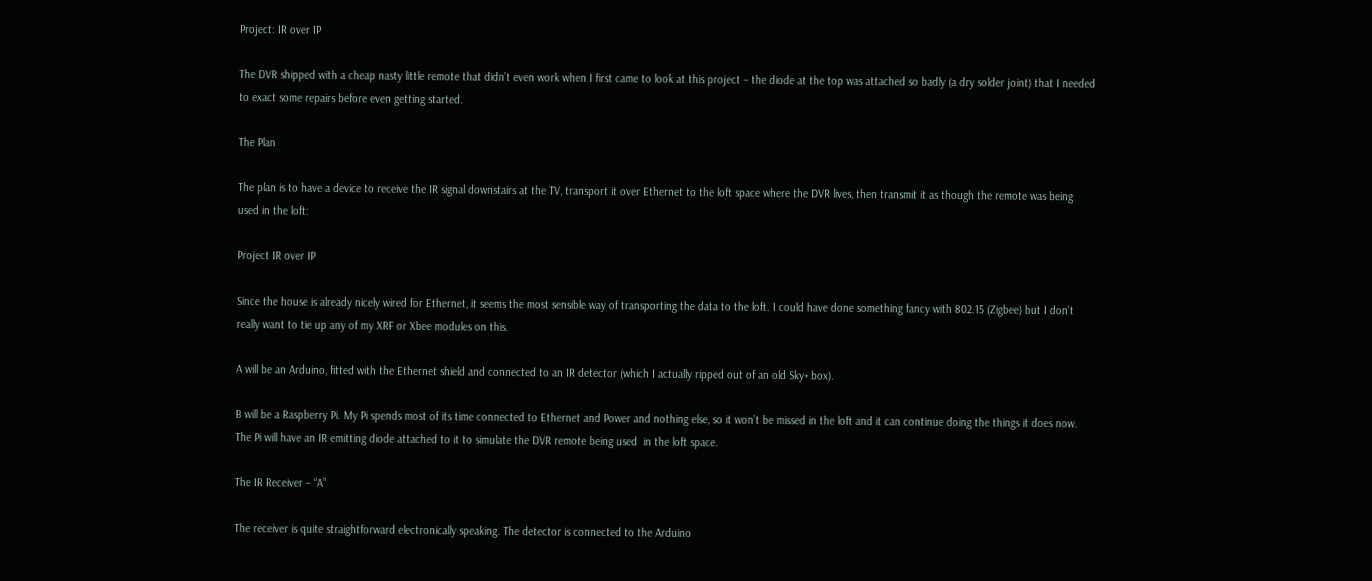Project: IR over IP

The DVR shipped with a cheap nasty little remote that didn’t even work when I first came to look at this project – the diode at the top was attached so badly (a dry solder joint) that I needed to exact some repairs before even getting started.

The Plan

The plan is to have a device to receive the IR signal downstairs at the TV, transport it over Ethernet to the loft space where the DVR lives, then transmit it as though the remote was being used in the loft:

Project IR over IP

Since the house is already nicely wired for Ethernet, it seems the most sensible way of transporting the data to the loft. I could have done something fancy with 802.15 (Zigbee) but I don’t really want to tie up any of my XRF or Xbee modules on this.

A will be an Arduino, fitted with the Ethernet shield and connected to an IR detector (which I actually ripped out of an old Sky+ box).

B will be a Raspberry Pi. My Pi spends most of its time connected to Ethernet and Power and nothing else, so it won’t be missed in the loft and it can continue doing the things it does now. The Pi will have an IR emitting diode attached to it to simulate the DVR remote being used  in the loft space.

The IR Receiver – “A”

The receiver is quite straightforward electronically speaking. The detector is connected to the Arduino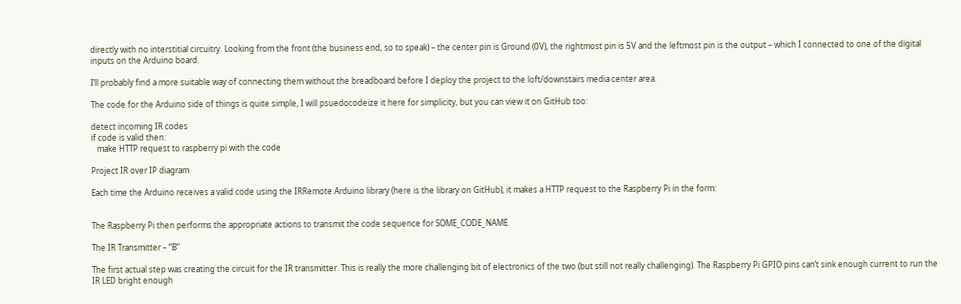directly with no interstitial circuitry. Looking from the front (the business end, so to speak) – the center pin is Ground (0V), the rightmost pin is 5V and the leftmost pin is the output – which I connected to one of the digital inputs on the Arduino board.

I’ll probably find a more suitable way of connecting them without the breadboard before I deploy the project to the loft/downstairs media center area.

The code for the Arduino side of things is quite simple, I will psuedocodeize it here for simplicity, but you can view it on GitHub too:

detect incoming IR codes
if code is valid then:
   make HTTP request to raspberry pi with the code

Project IR over IP diagram

Each time the Arduino receives a valid code using the IRRemote Arduino library (here is the library on GitHub), it makes a HTTP request to the Raspberry Pi in the form:


The Raspberry Pi then performs the appropriate actions to transmit the code sequence for SOME_CODE_NAME.

The IR Transmitter – “B”

The first actual step was creating the circuit for the IR transmitter. This is really the more challenging bit of electronics of the two (but still not really challenging). The Raspberry Pi GPIO pins can’t sink enough current to run the IR LED bright enough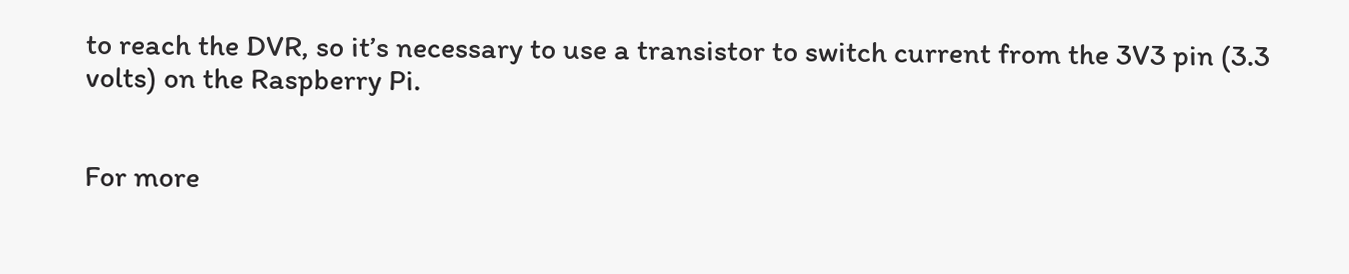to reach the DVR, so it’s necessary to use a transistor to switch current from the 3V3 pin (3.3 volts) on the Raspberry Pi.


For more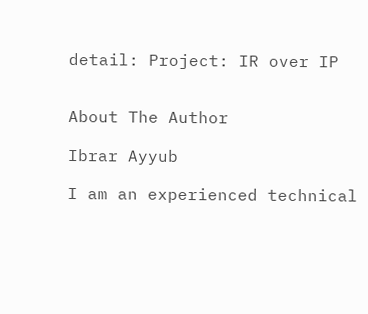detail: Project: IR over IP


About The Author

Ibrar Ayyub

I am an experienced technical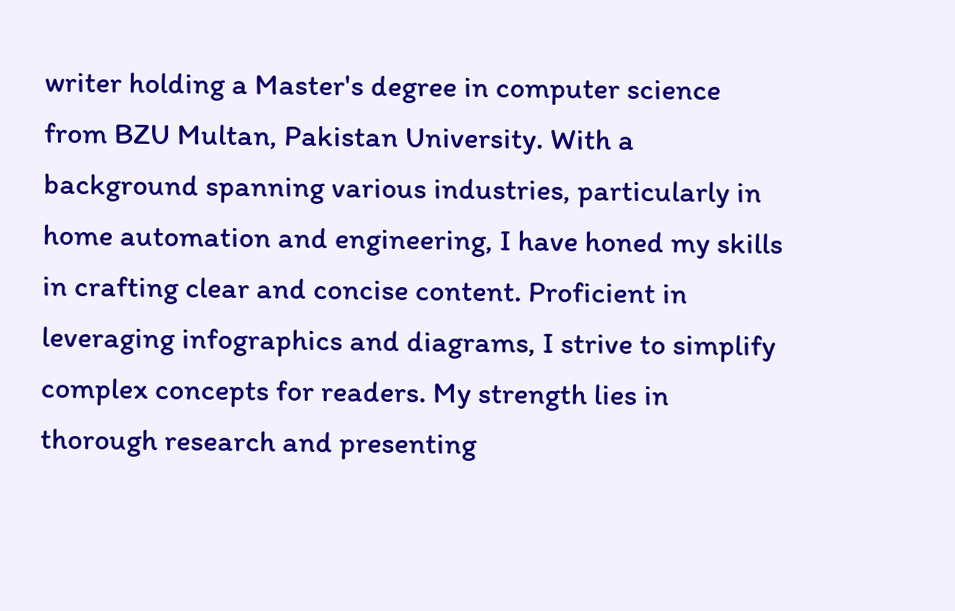writer holding a Master's degree in computer science from BZU Multan, Pakistan University. With a background spanning various industries, particularly in home automation and engineering, I have honed my skills in crafting clear and concise content. Proficient in leveraging infographics and diagrams, I strive to simplify complex concepts for readers. My strength lies in thorough research and presenting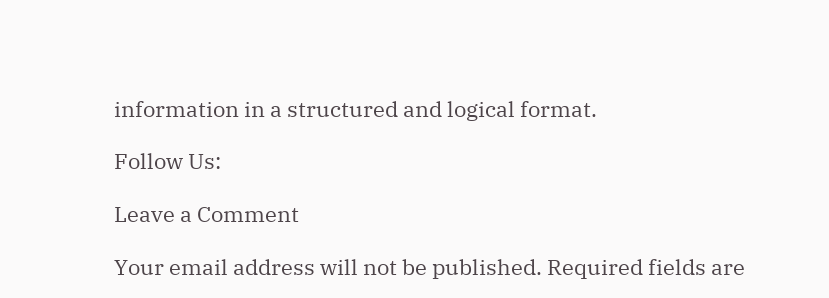information in a structured and logical format.

Follow Us:

Leave a Comment

Your email address will not be published. Required fields are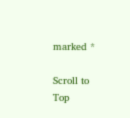marked *

Scroll to Top